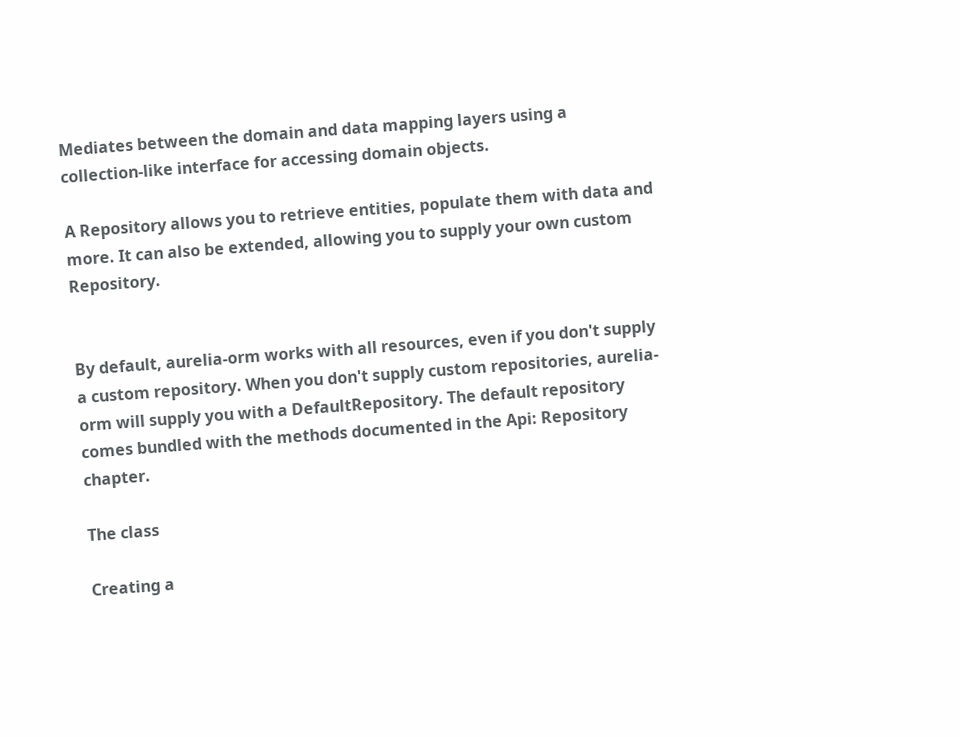Mediates between the domain and data mapping layers using a collection-like interface for accessing domain objects.

A Repository allows you to retrieve entities, populate them with data and more. It can also be extended, allowing you to supply your own custom Repository.


By default, aurelia-orm works with all resources, even if you don't supply a custom repository. When you don't supply custom repositories, aurelia-orm will supply you with a DefaultRepository. The default repository comes bundled with the methods documented in the Api: Repository chapter.

The class

Creating a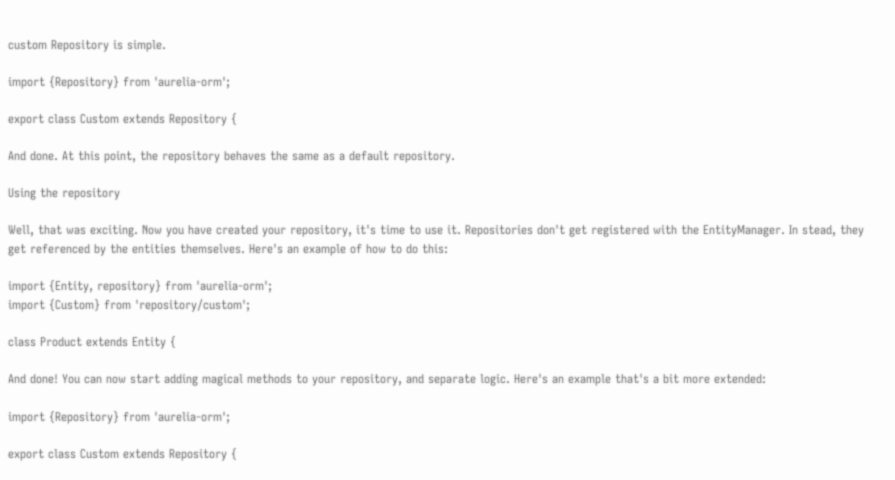custom Repository is simple.

import {Repository} from 'aurelia-orm';

export class Custom extends Repository {

And done. At this point, the repository behaves the same as a default repository.

Using the repository

Well, that was exciting. Now you have created your repository, it's time to use it. Repositories don't get registered with the EntityManager. In stead, they get referenced by the entities themselves. Here's an example of how to do this:

import {Entity, repository} from 'aurelia-orm';
import {Custom} from 'repository/custom';

class Product extends Entity {

And done! You can now start adding magical methods to your repository, and separate logic. Here's an example that's a bit more extended:

import {Repository} from 'aurelia-orm';

export class Custom extends Repository {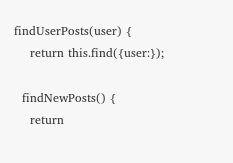findUserPosts(user) {
    return this.find({user:});

  findNewPosts() {
    return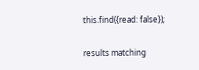this.find({read: false});

results matching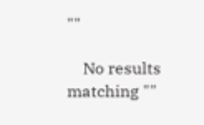""

    No results matching ""